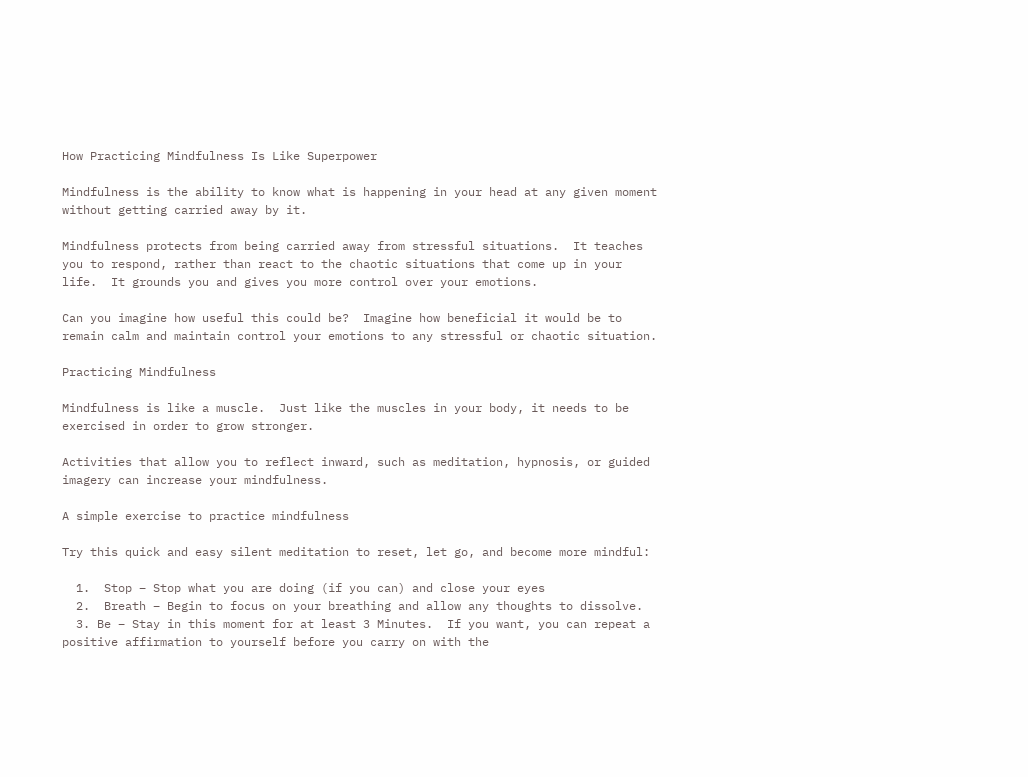How Practicing Mindfulness Is Like Superpower

Mindfulness is the ability to know what is happening in your head at any given moment without getting carried away by it.

Mindfulness protects from being carried away from stressful situations.  It teaches you to respond, rather than react to the chaotic situations that come up in your life.  It grounds you and gives you more control over your emotions.

Can you imagine how useful this could be?  Imagine how beneficial it would be to remain calm and maintain control your emotions to any stressful or chaotic situation.

Practicing Mindfulness

Mindfulness is like a muscle.  Just like the muscles in your body, it needs to be exercised in order to grow stronger.

Activities that allow you to reflect inward, such as meditation, hypnosis, or guided imagery can increase your mindfulness.

A simple exercise to practice mindfulness

Try this quick and easy silent meditation to reset, let go, and become more mindful:

  1.  Stop – Stop what you are doing (if you can) and close your eyes
  2.  Breath – Begin to focus on your breathing and allow any thoughts to dissolve.
  3. Be – Stay in this moment for at least 3 Minutes.  If you want, you can repeat a positive affirmation to yourself before you carry on with the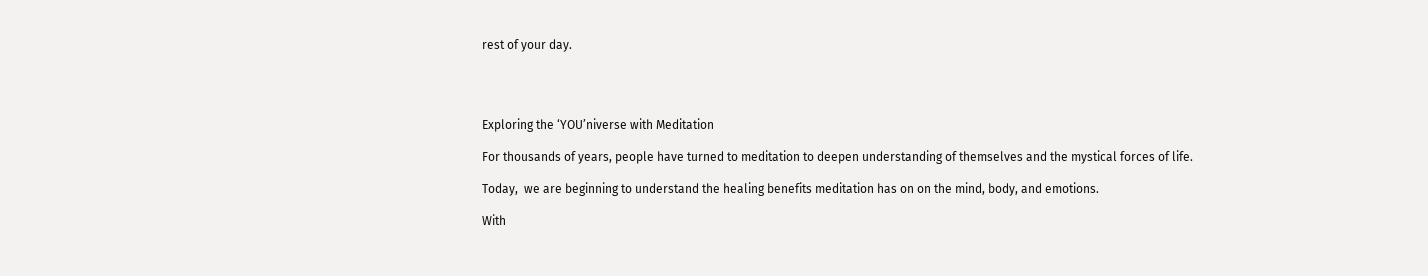rest of your day.




Exploring the ‘YOU’niverse with Meditation

For thousands of years, people have turned to meditation to deepen understanding of themselves and the mystical forces of life.

Today,  we are beginning to understand the healing benefits meditation has on on the mind, body, and emotions.

With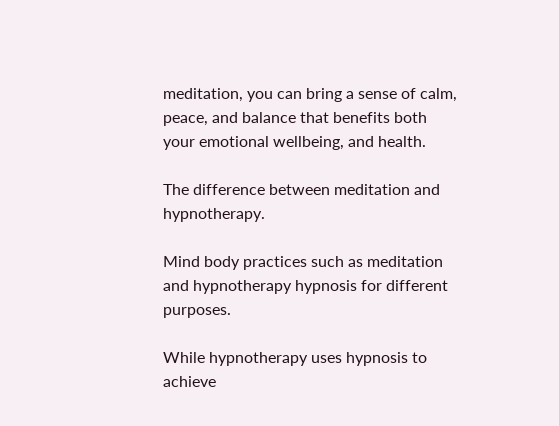meditation, you can bring a sense of calm, peace, and balance that benefits both your emotional wellbeing, and health.

The difference between meditation and hypnotherapy.

Mind body practices such as meditation and hypnotherapy hypnosis for different purposes.

While hypnotherapy uses hypnosis to achieve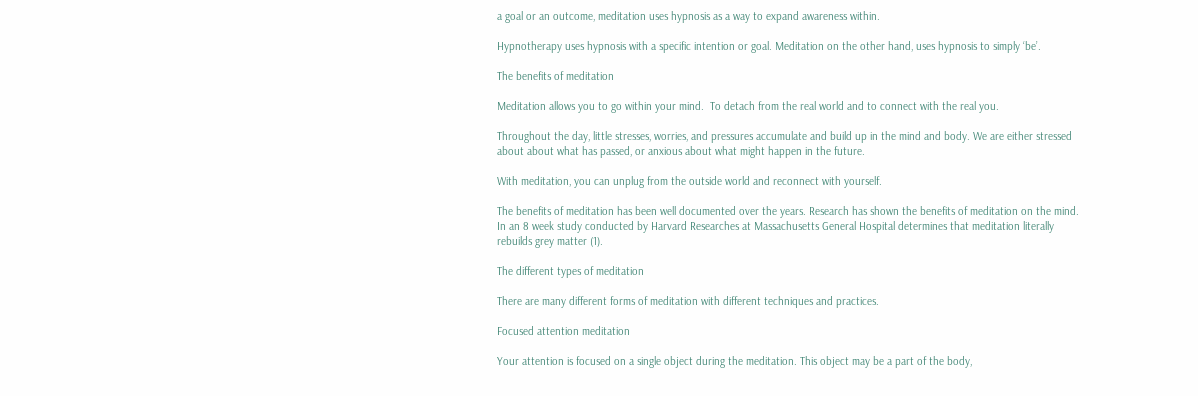a goal or an outcome, meditation uses hypnosis as a way to expand awareness within.

Hypnotherapy uses hypnosis with a specific intention or goal. Meditation on the other hand, uses hypnosis to simply ‘be’.

The benefits of meditation

Meditation allows you to go within your mind.  To detach from the real world and to connect with the real you.

Throughout the day, little stresses, worries, and pressures accumulate and build up in the mind and body. We are either stressed about about what has passed, or anxious about what might happen in the future.

With meditation, you can unplug from the outside world and reconnect with yourself.

The benefits of meditation has been well documented over the years. Research has shown the benefits of meditation on the mind. In an 8 week study conducted by Harvard Researches at Massachusetts General Hospital determines that meditation literally rebuilds grey matter (1).

The different types of meditation

There are many different forms of meditation with different techniques and practices.

Focused attention meditation

Your attention is focused on a single object during the meditation. This object may be a part of the body,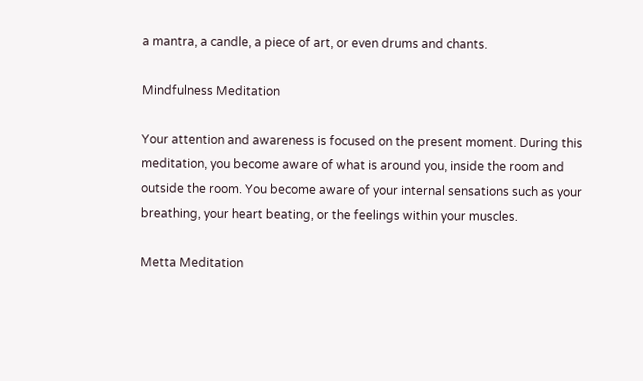a mantra, a candle, a piece of art, or even drums and chants.

Mindfulness Meditation

Your attention and awareness is focused on the present moment. During this meditation, you become aware of what is around you, inside the room and outside the room. You become aware of your internal sensations such as your breathing, your heart beating, or the feelings within your muscles.

Metta Meditation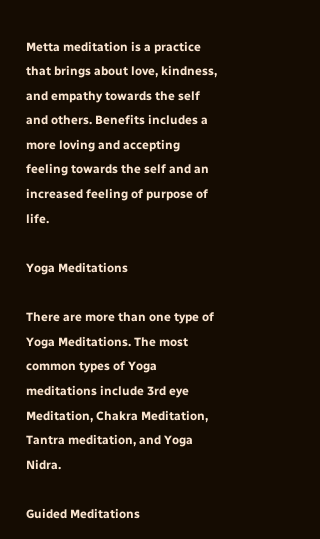Metta meditation is a practice that brings about love, kindness, and empathy towards the self and others. Benefits includes a more loving and accepting feeling towards the self and an increased feeling of purpose of life.

Yoga Meditations

There are more than one type of Yoga Meditations. The most common types of Yoga meditations include 3rd eye Meditation, Chakra Meditation, Tantra meditation, and Yoga Nidra.

Guided Meditations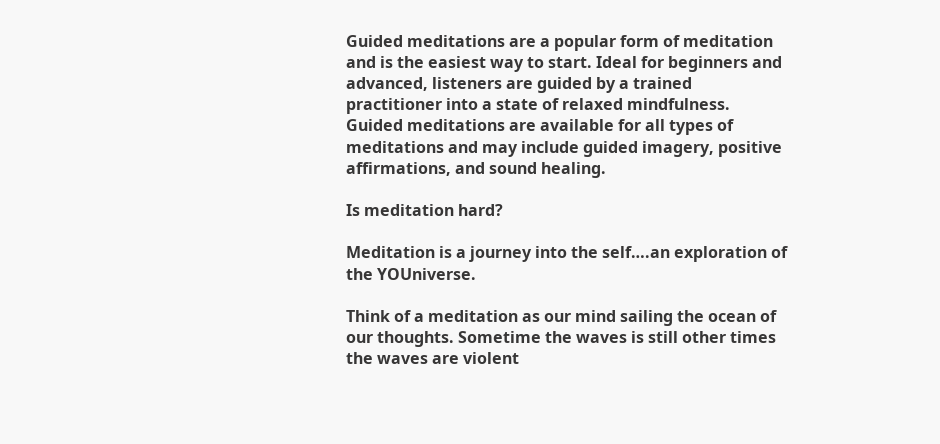Guided meditations are a popular form of meditation and is the easiest way to start. Ideal for beginners and advanced, listeners are guided by a trained practitioner into a state of relaxed mindfulness. Guided meditations are available for all types of meditations and may include guided imagery, positive affirmations, and sound healing.

Is meditation hard?

Meditation is a journey into the self….an exploration of the YOUniverse.

Think of a meditation as our mind sailing the ocean of our thoughts. Sometime the waves is still other times the waves are violent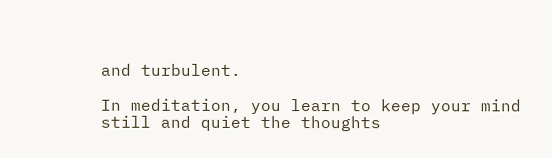and turbulent.

In meditation, you learn to keep your mind still and quiet the thoughts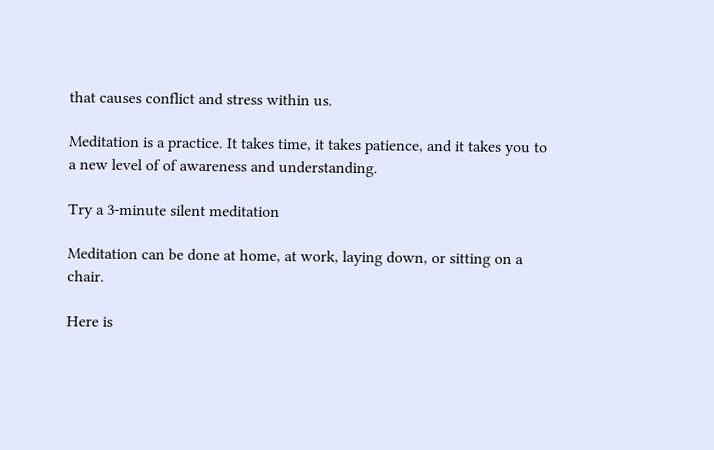that causes conflict and stress within us.

Meditation is a practice. It takes time, it takes patience, and it takes you to a new level of of awareness and understanding.

Try a 3-minute silent meditation

Meditation can be done at home, at work, laying down, or sitting on a chair.

Here is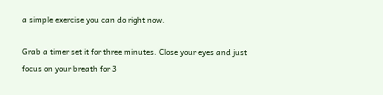a simple exercise you can do right now.

Grab a timer set it for three minutes. Close your eyes and just focus on your breath for 3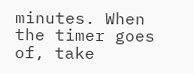minutes. When the timer goes of, take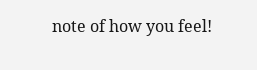note of how you feel!